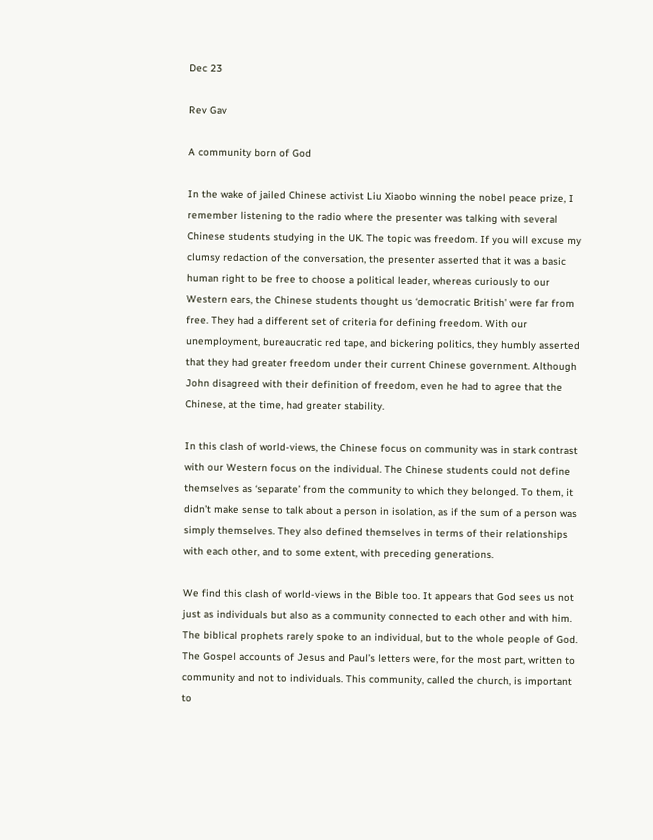Dec 23

Rev Gav

A community born of God

In the wake of jailed Chinese activist Liu Xiaobo winning the nobel peace prize, I remember listening to the radio where the presenter was talking with several Chinese students studying in the UK. The topic was freedom. If you will excuse my clumsy redaction of the conversation, the presenter asserted that it was a basic human right to be free to choose a political leader, whereas curiously to our Western ears, the Chinese students thought us ‘democratic British’ were far from free. They had a different set of criteria for defining freedom. With our unemployment, bureaucratic red tape, and bickering politics, they humbly asserted that they had greater freedom under their current Chinese government. Although John disagreed with their definition of freedom, even he had to agree that the Chinese, at the time, had greater stability.

In this clash of world-views, the Chinese focus on community was in stark contrast with our Western focus on the individual. The Chinese students could not define themselves as ‘separate’ from the community to which they belonged. To them, it didn’t make sense to talk about a person in isolation, as if the sum of a person was simply themselves. They also defined themselves in terms of their relationships with each other, and to some extent, with preceding generations.

We find this clash of world-views in the Bible too. It appears that God sees us not just as individuals but also as a community connected to each other and with him. The biblical prophets rarely spoke to an individual, but to the whole people of God. The Gospel accounts of Jesus and Paul’s letters were, for the most part, written to community and not to individuals. This community, called the church, is important to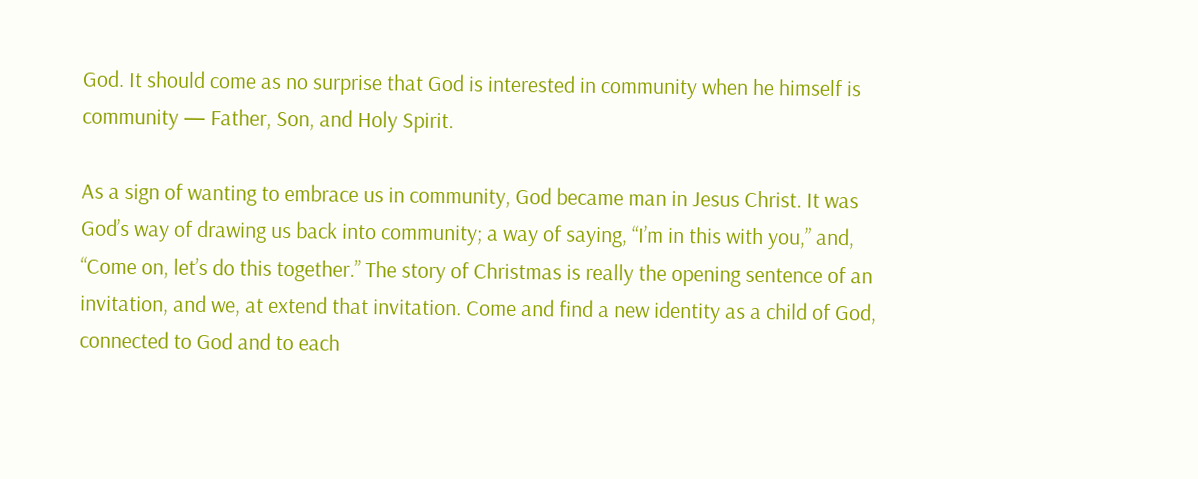God. It should come as no surprise that God is interested in community when he himself is community — Father, Son, and Holy Spirit.

As a sign of wanting to embrace us in community, God became man in Jesus Christ. It was God’s way of drawing us back into community; a way of saying, “I’m in this with you,” and, “Come on, let’s do this together.” The story of Christmas is really the opening sentence of an invitation, and we, at extend that invitation. Come and find a new identity as a child of God, connected to God and to each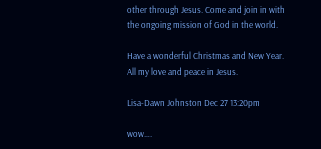other through Jesus. Come and join in with the ongoing mission of God in the world.

Have a wonderful Christmas and New Year.  All my love and peace in Jesus.

Lisa-Dawn Johnston Dec 27 13:20pm

wow….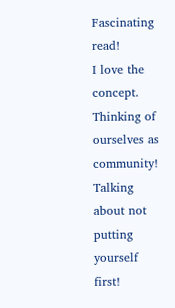Fascinating read!
I love the concept. Thinking of ourselves as community! Talking about not putting yourself first!